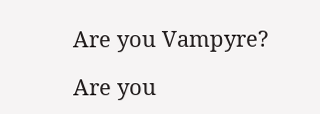Are you Vampyre?

Are you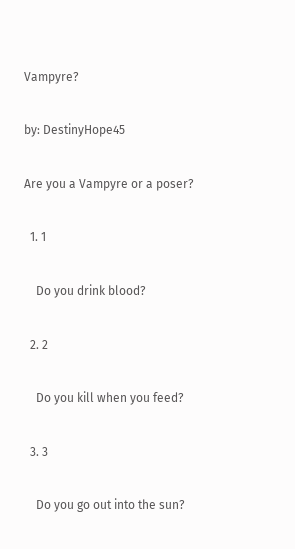Vampyre?

by: DestinyHope45

Are you a Vampyre or a poser?

  1. 1

    Do you drink blood?

  2. 2

    Do you kill when you feed?

  3. 3

    Do you go out into the sun?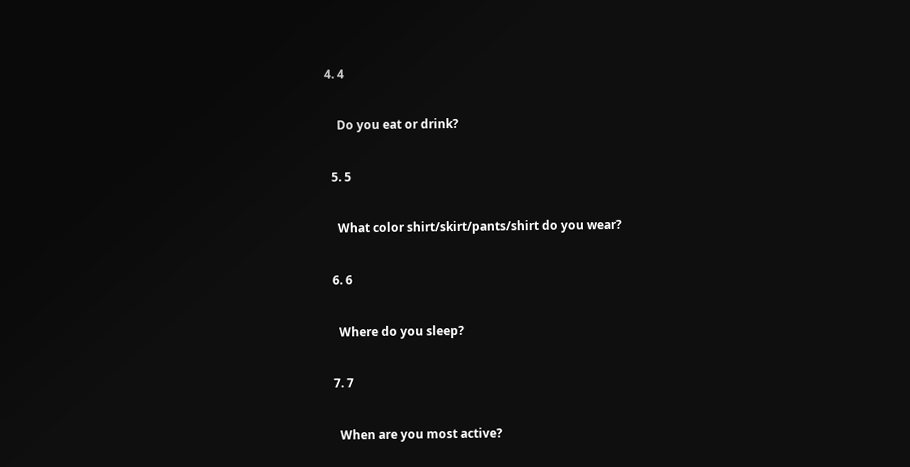4. 4

    Do you eat or drink?

  5. 5

    What color shirt/skirt/pants/shirt do you wear?

  6. 6

    Where do you sleep?

  7. 7

    When are you most active?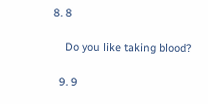8. 8

    Do you like taking blood?

  9. 9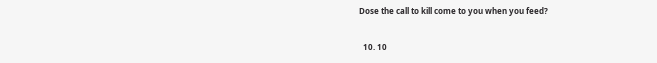Dose the call to kill come to you when you feed?

  10. 10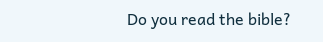Do you read the bible?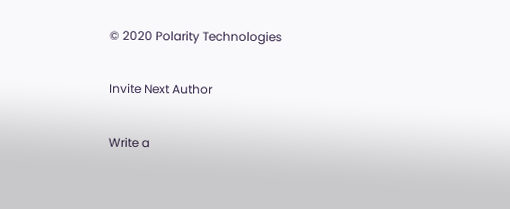© 2020 Polarity Technologies

Invite Next Author

Write a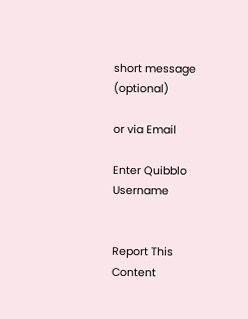short message (optional)

or via Email

Enter Quibblo Username


Report This Content